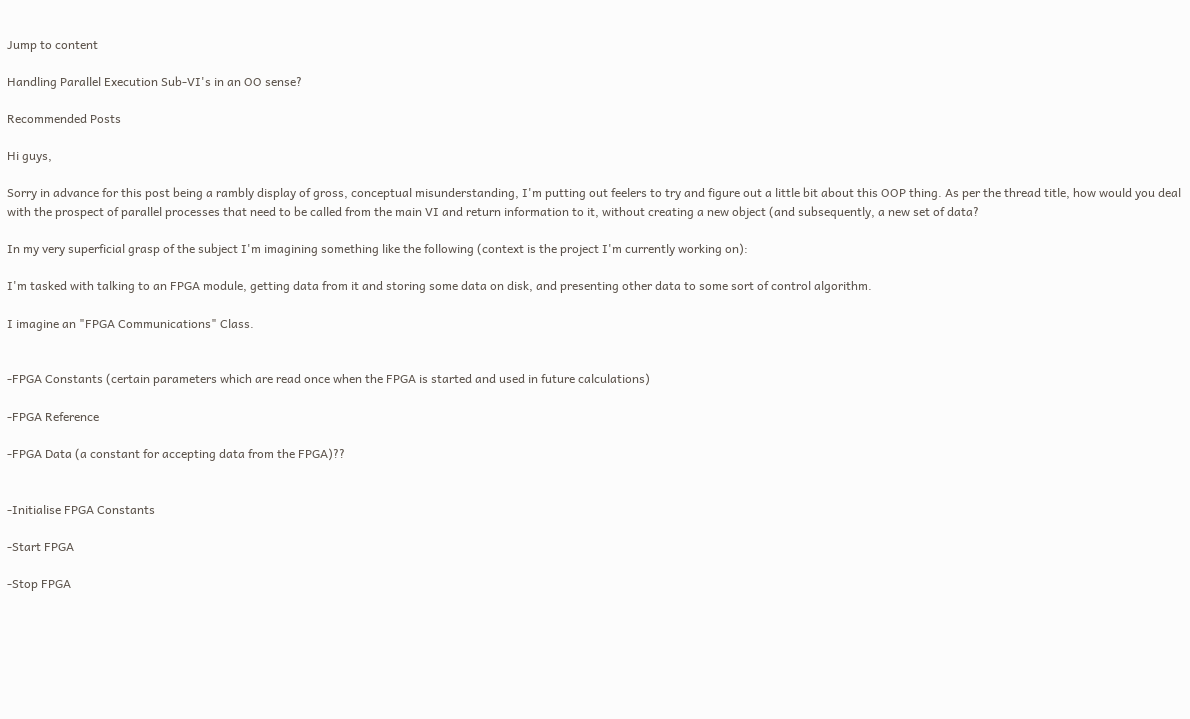Jump to content

Handling Parallel Execution Sub-VI's in an OO sense?

Recommended Posts

Hi guys,

Sorry in advance for this post being a rambly display of gross, conceptual misunderstanding, I'm putting out feelers to try and figure out a little bit about this OOP thing. As per the thread title, how would you deal with the prospect of parallel processes that need to be called from the main VI and return information to it, without creating a new object (and subsequently, a new set of data?

In my very superficial grasp of the subject I'm imagining something like the following (context is the project I'm currently working on):

I'm tasked with talking to an FPGA module, getting data from it and storing some data on disk, and presenting other data to some sort of control algorithm.

I imagine an "FPGA Communications" Class.


-FPGA Constants (certain parameters which are read once when the FPGA is started and used in future calculations)

-FPGA Reference

-FPGA Data (a constant for accepting data from the FPGA)??


-Initialise FPGA Constants

-Start FPGA

-Stop FPGA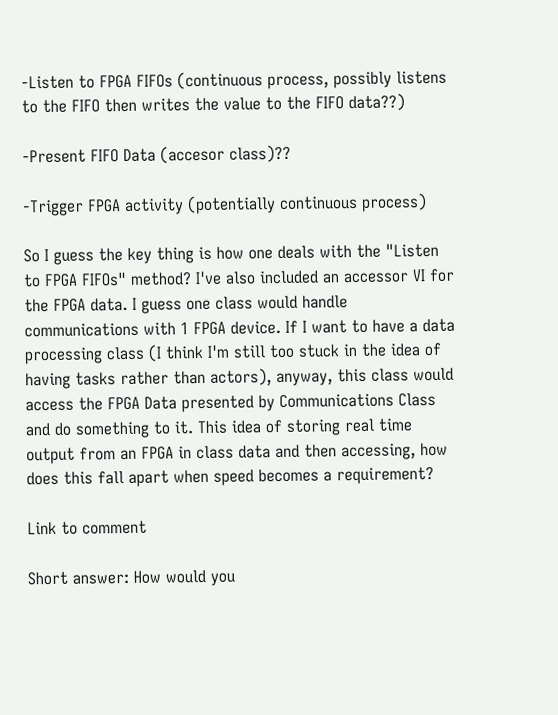-Listen to FPGA FIFOs (continuous process, possibly listens to the FIFO then writes the value to the FIFO data??)

-Present FIFO Data (accesor class)??

-Trigger FPGA activity (potentially continuous process)

So I guess the key thing is how one deals with the "Listen to FPGA FIFOs" method? I've also included an accessor VI for the FPGA data. I guess one class would handle communications with 1 FPGA device. If I want to have a data processing class (I think I'm still too stuck in the idea of having tasks rather than actors), anyway, this class would access the FPGA Data presented by Communications Class and do something to it. This idea of storing real time output from an FPGA in class data and then accessing, how does this fall apart when speed becomes a requirement?

Link to comment

Short answer: How would you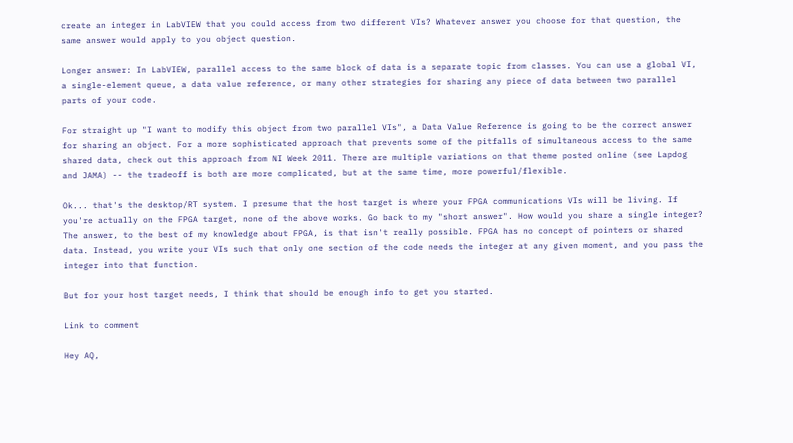create an integer in LabVIEW that you could access from two different VIs? Whatever answer you choose for that question, the same answer would apply to you object question.

Longer answer: In LabVIEW, parallel access to the same block of data is a separate topic from classes. You can use a global VI, a single-element queue, a data value reference, or many other strategies for sharing any piece of data between two parallel parts of your code.

For straight up "I want to modify this object from two parallel VIs", a Data Value Reference is going to be the correct answer for sharing an object. For a more sophisticated approach that prevents some of the pitfalls of simultaneous access to the same shared data, check out this approach from NI Week 2011. There are multiple variations on that theme posted online (see Lapdog and JAMA) -- the tradeoff is both are more complicated, but at the same time, more powerful/flexible.

Ok... that's the desktop/RT system. I presume that the host target is where your FPGA communications VIs will be living. If you're actually on the FPGA target, none of the above works. Go back to my "short answer". How would you share a single integer? The answer, to the best of my knowledge about FPGA, is that isn't really possible. FPGA has no concept of pointers or shared data. Instead, you write your VIs such that only one section of the code needs the integer at any given moment, and you pass the integer into that function.

But for your host target needs, I think that should be enough info to get you started.

Link to comment

Hey AQ,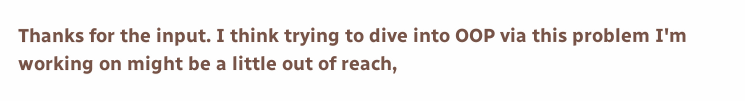Thanks for the input. I think trying to dive into OOP via this problem I'm working on might be a little out of reach,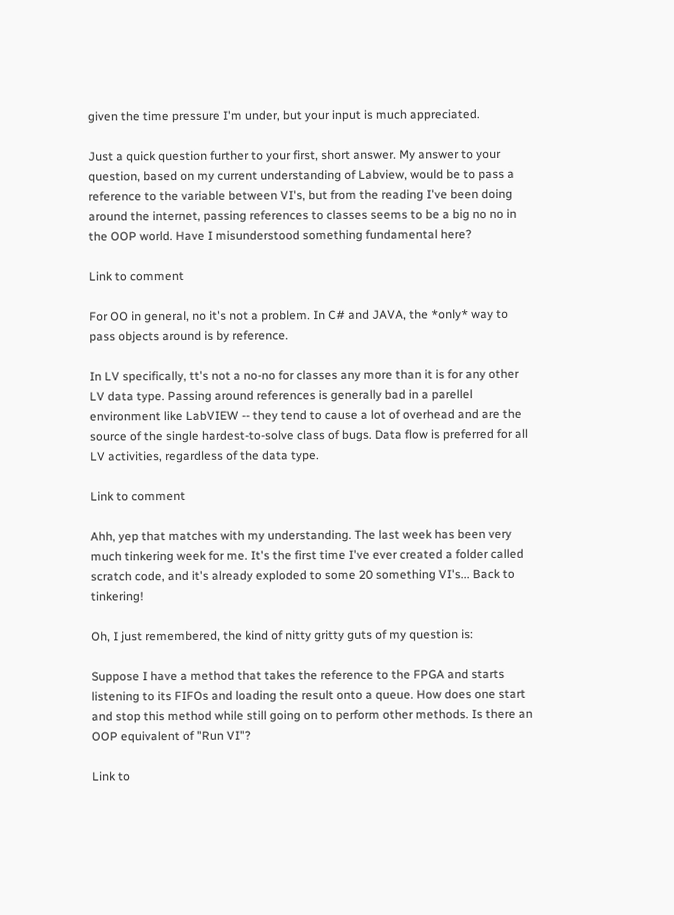given the time pressure I'm under, but your input is much appreciated.

Just a quick question further to your first, short answer. My answer to your question, based on my current understanding of Labview, would be to pass a reference to the variable between VI's, but from the reading I've been doing around the internet, passing references to classes seems to be a big no no in the OOP world. Have I misunderstood something fundamental here?

Link to comment

For OO in general, no it's not a problem. In C# and JAVA, the *only* way to pass objects around is by reference.

In LV specifically, tt's not a no-no for classes any more than it is for any other LV data type. Passing around references is generally bad in a parellel environment like LabVIEW -- they tend to cause a lot of overhead and are the source of the single hardest-to-solve class of bugs. Data flow is preferred for all LV activities, regardless of the data type.

Link to comment

Ahh, yep that matches with my understanding. The last week has been very much tinkering week for me. It's the first time I've ever created a folder called scratch code, and it's already exploded to some 20 something VI's... Back to tinkering!

Oh, I just remembered, the kind of nitty gritty guts of my question is:

Suppose I have a method that takes the reference to the FPGA and starts listening to its FIFOs and loading the result onto a queue. How does one start and stop this method while still going on to perform other methods. Is there an OOP equivalent of "Run VI"?

Link to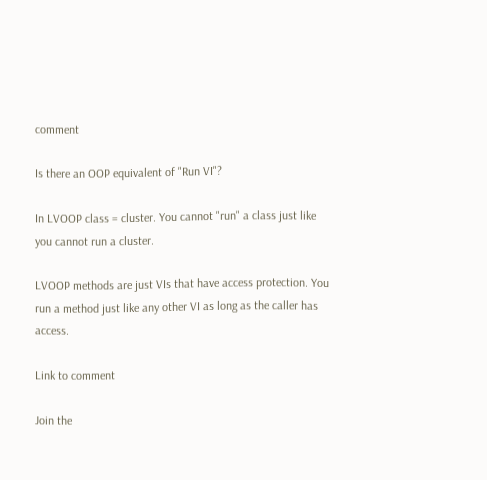comment

Is there an OOP equivalent of "Run VI"?

In LVOOP class = cluster. You cannot "run" a class just like you cannot run a cluster.

LVOOP methods are just VIs that have access protection. You run a method just like any other VI as long as the caller has access.

Link to comment

Join the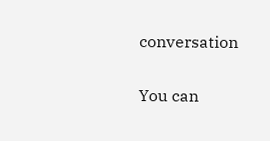conversation

You can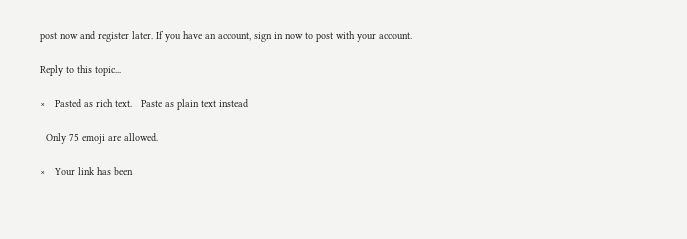post now and register later. If you have an account, sign in now to post with your account.

Reply to this topic...

×   Pasted as rich text.   Paste as plain text instead

  Only 75 emoji are allowed.

×   Your link has been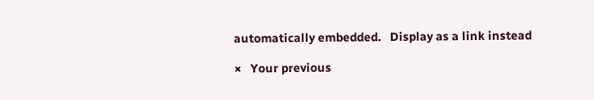automatically embedded.   Display as a link instead

×   Your previous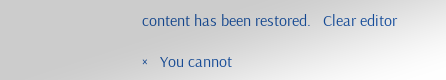content has been restored.   Clear editor

×   You cannot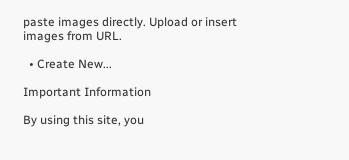paste images directly. Upload or insert images from URL.

  • Create New...

Important Information

By using this site, you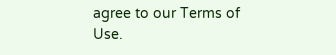agree to our Terms of Use.